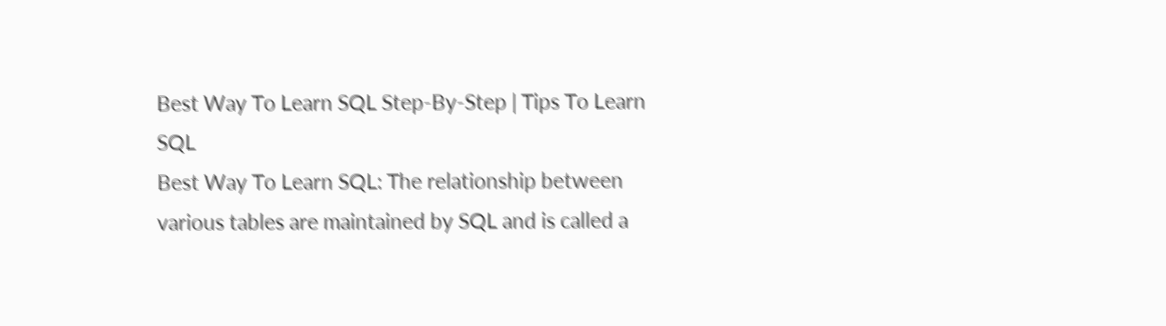Best Way To Learn SQL Step-By-Step | Tips To Learn SQL
Best Way To Learn SQL: The relationship between various tables are maintained by SQL and is called a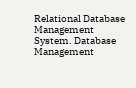Relational Database Management System. Database Management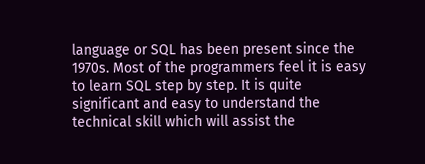language or SQL has been present since the 1970s. Most of the programmers feel it is easy to learn SQL step by step. It is quite significant and easy to understand the technical skill which will assist the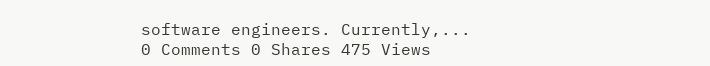software engineers. Currently,...
0 Comments 0 Shares 475 Views